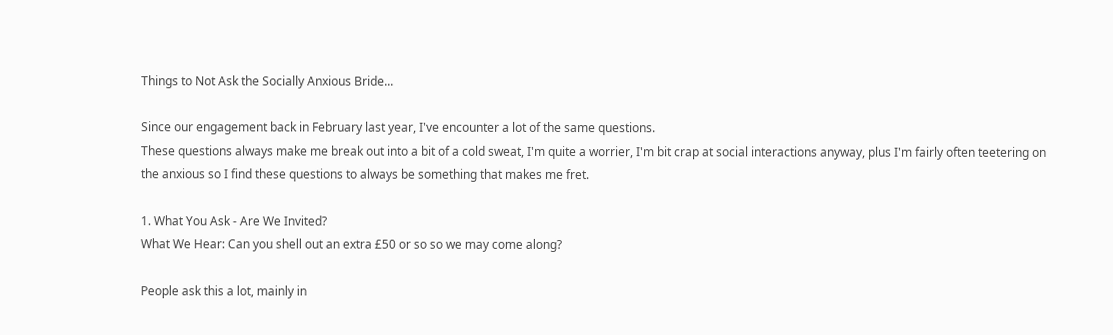Things to Not Ask the Socially Anxious Bride...

Since our engagement back in February last year, I've encounter a lot of the same questions.
These questions always make me break out into a bit of a cold sweat, I'm quite a worrier, I'm bit crap at social interactions anyway, plus I'm fairly often teetering on the anxious so I find these questions to always be something that makes me fret.

1. What You Ask - Are We Invited?
What We Hear: Can you shell out an extra £50 or so so we may come along?

People ask this a lot, mainly in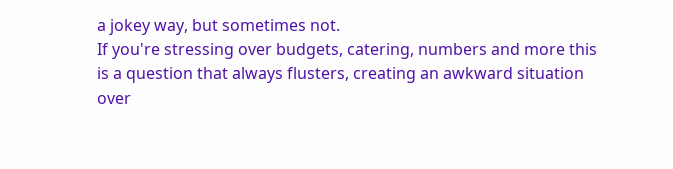a jokey way, but sometimes not.
If you're stressing over budgets, catering, numbers and more this is a question that always flusters, creating an awkward situation over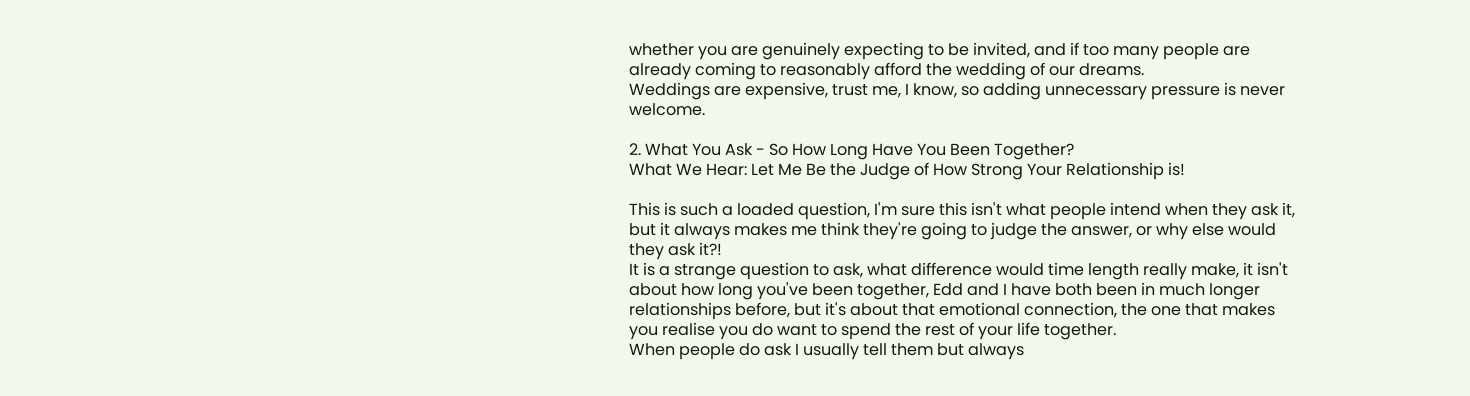whether you are genuinely expecting to be invited, and if too many people are already coming to reasonably afford the wedding of our dreams.
Weddings are expensive, trust me, I know, so adding unnecessary pressure is never welcome.

2. What You Ask - So How Long Have You Been Together?
What We Hear: Let Me Be the Judge of How Strong Your Relationship is!

This is such a loaded question, I'm sure this isn't what people intend when they ask it, but it always makes me think they're going to judge the answer, or why else would they ask it?!
It is a strange question to ask, what difference would time length really make, it isn't about how long you've been together, Edd and I have both been in much longer relationships before, but it's about that emotional connection, the one that makes you realise you do want to spend the rest of your life together.
When people do ask I usually tell them but always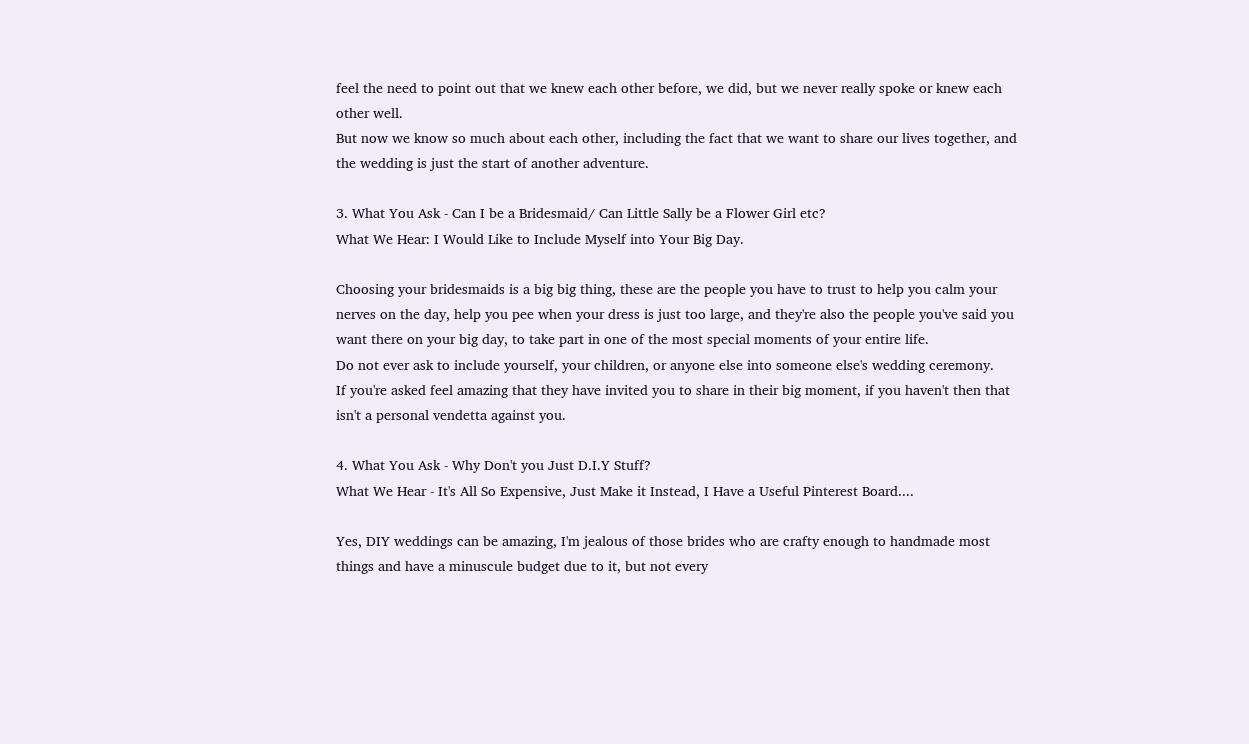feel the need to point out that we knew each other before, we did, but we never really spoke or knew each other well.
But now we know so much about each other, including the fact that we want to share our lives together, and the wedding is just the start of another adventure.

3. What You Ask - Can I be a Bridesmaid/ Can Little Sally be a Flower Girl etc?
What We Hear: I Would Like to Include Myself into Your Big Day.

Choosing your bridesmaids is a big big thing, these are the people you have to trust to help you calm your nerves on the day, help you pee when your dress is just too large, and they're also the people you've said you want there on your big day, to take part in one of the most special moments of your entire life.
Do not ever ask to include yourself, your children, or anyone else into someone else's wedding ceremony.
If you're asked feel amazing that they have invited you to share in their big moment, if you haven't then that isn't a personal vendetta against you.

4. What You Ask - Why Don't you Just D.I.Y Stuff?
What We Hear - It's All So Expensive, Just Make it Instead, I Have a Useful Pinterest Board....

Yes, DIY weddings can be amazing, I'm jealous of those brides who are crafty enough to handmade most things and have a minuscule budget due to it, but not every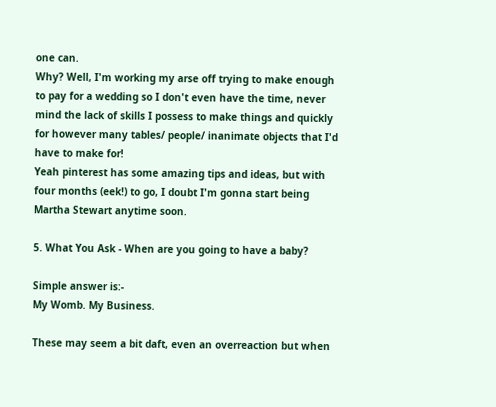one can.
Why? Well, I'm working my arse off trying to make enough to pay for a wedding so I don't even have the time, never mind the lack of skills I possess to make things and quickly for however many tables/ people/ inanimate objects that I'd have to make for!
Yeah pinterest has some amazing tips and ideas, but with four months (eek!) to go, I doubt I'm gonna start being Martha Stewart anytime soon.

5. What You Ask - When are you going to have a baby?

Simple answer is:-
My Womb. My Business.

These may seem a bit daft, even an overreaction but when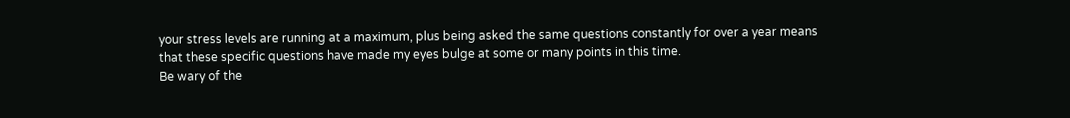your stress levels are running at a maximum, plus being asked the same questions constantly for over a year means that these specific questions have made my eyes bulge at some or many points in this time.
Be wary of the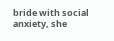bride with social anxiety, she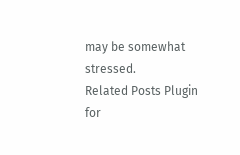may be somewhat stressed.
Related Posts Plugin for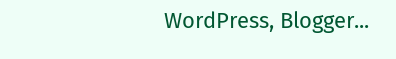WordPress, Blogger...